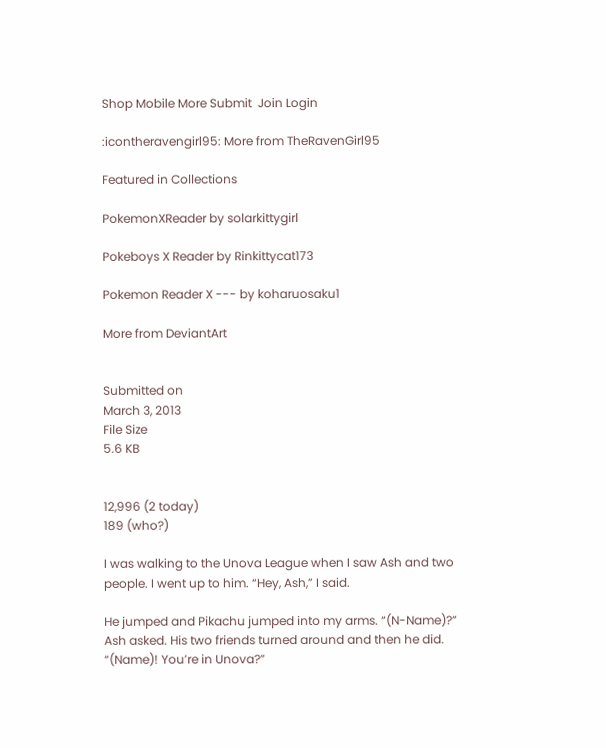Shop Mobile More Submit  Join Login

:icontheravengirl95: More from TheRavenGirl95

Featured in Collections

PokemonXReader by solarkittygirl

Pokeboys X Reader by Rinkittycat173

Pokemon Reader X --- by koharuosaku1

More from DeviantArt


Submitted on
March 3, 2013
File Size
5.6 KB


12,996 (2 today)
189 (who?)

I was walking to the Unova League when I saw Ash and two people. I went up to him. “Hey, Ash,” I said.

He jumped and Pikachu jumped into my arms. “(N-Name)?” Ash asked. His two friends turned around and then he did. “(Name)! You’re in Unova?”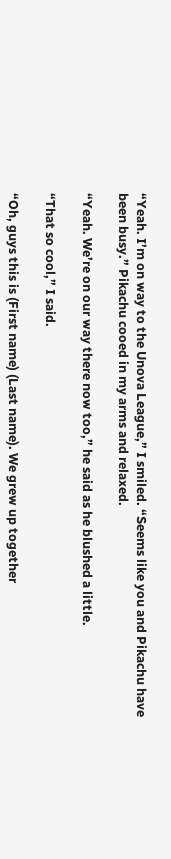“Yeah. I’m on way to the Unova League,” I smiled. “Seems like you and Pikachu have been busy.” Pikachu cooed in my arms and relaxed.

“Yeah. We’re on our way there now too,” he said as he blushed a little.

“That so cool,” I said.

“Oh, guys this is (First name) (Last name). We grew up together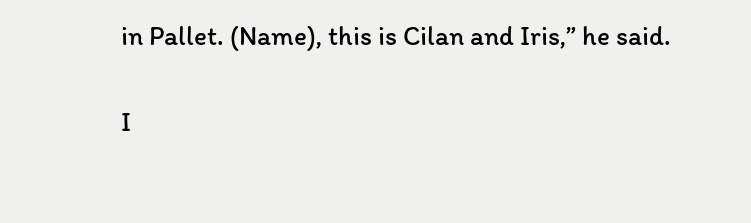in Pallet. (Name), this is Cilan and Iris,” he said.

I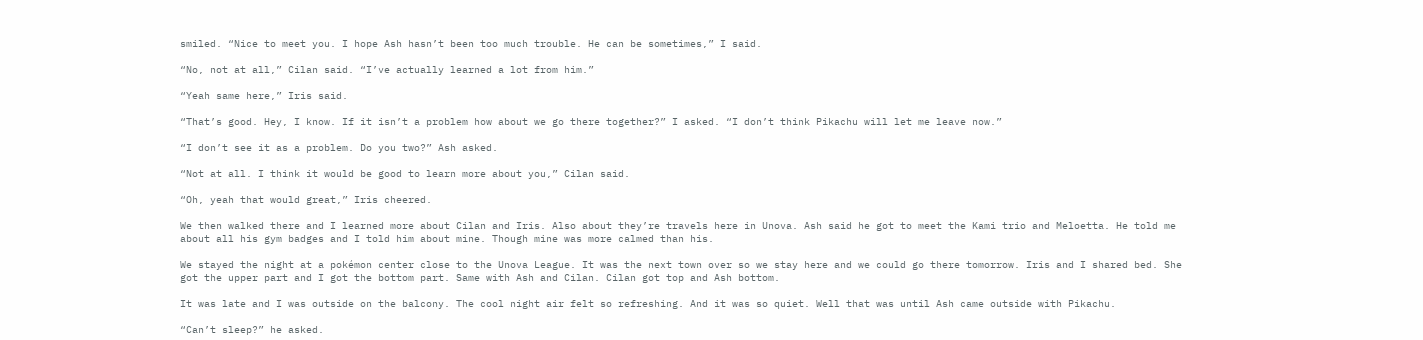smiled. “Nice to meet you. I hope Ash hasn’t been too much trouble. He can be sometimes,” I said.

“No, not at all,” Cilan said. “I’ve actually learned a lot from him.”

“Yeah same here,” Iris said.

“That’s good. Hey, I know. If it isn’t a problem how about we go there together?” I asked. “I don’t think Pikachu will let me leave now.”

“I don’t see it as a problem. Do you two?” Ash asked.

“Not at all. I think it would be good to learn more about you,” Cilan said.

“Oh, yeah that would great,” Iris cheered.

We then walked there and I learned more about Cilan and Iris. Also about they’re travels here in Unova. Ash said he got to meet the Kami trio and Meloetta. He told me about all his gym badges and I told him about mine. Though mine was more calmed than his.

We stayed the night at a pokémon center close to the Unova League. It was the next town over so we stay here and we could go there tomorrow. Iris and I shared bed. She got the upper part and I got the bottom part. Same with Ash and Cilan. Cilan got top and Ash bottom.

It was late and I was outside on the balcony. The cool night air felt so refreshing. And it was so quiet. Well that was until Ash came outside with Pikachu.

“Can’t sleep?” he asked.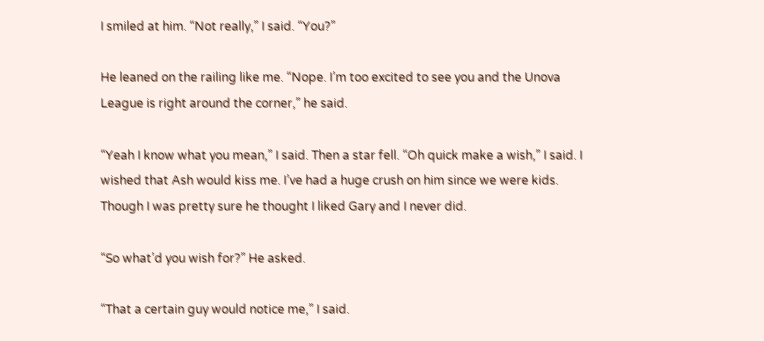I smiled at him. “Not really,” I said. “You?”

He leaned on the railing like me. “Nope. I’m too excited to see you and the Unova League is right around the corner,” he said.

“Yeah I know what you mean,” I said. Then a star fell. “Oh quick make a wish,” I said. I wished that Ash would kiss me. I’ve had a huge crush on him since we were kids. Though I was pretty sure he thought I liked Gary and I never did.

“So what’d you wish for?” He asked.

“That a certain guy would notice me,” I said.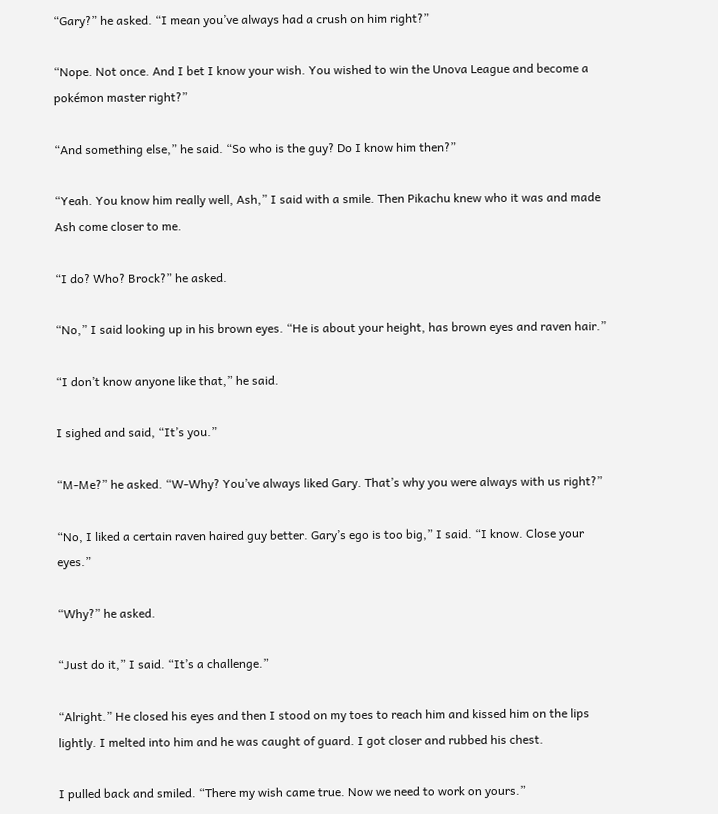“Gary?” he asked. “I mean you’ve always had a crush on him right?”

“Nope. Not once. And I bet I know your wish. You wished to win the Unova League and become a pokémon master right?”

“And something else,” he said. “So who is the guy? Do I know him then?”

“Yeah. You know him really well, Ash,” I said with a smile. Then Pikachu knew who it was and made Ash come closer to me.

“I do? Who? Brock?” he asked.

“No,” I said looking up in his brown eyes. “He is about your height, has brown eyes and raven hair.”

“I don’t know anyone like that,” he said.

I sighed and said, “It’s you.”

“M-Me?” he asked. “W-Why? You’ve always liked Gary. That’s why you were always with us right?”

“No, I liked a certain raven haired guy better. Gary’s ego is too big,” I said. “I know. Close your eyes.”

“Why?” he asked.

“Just do it,” I said. “It’s a challenge.”

“Alright.” He closed his eyes and then I stood on my toes to reach him and kissed him on the lips lightly. I melted into him and he was caught of guard. I got closer and rubbed his chest.

I pulled back and smiled. “There my wish came true. Now we need to work on yours.”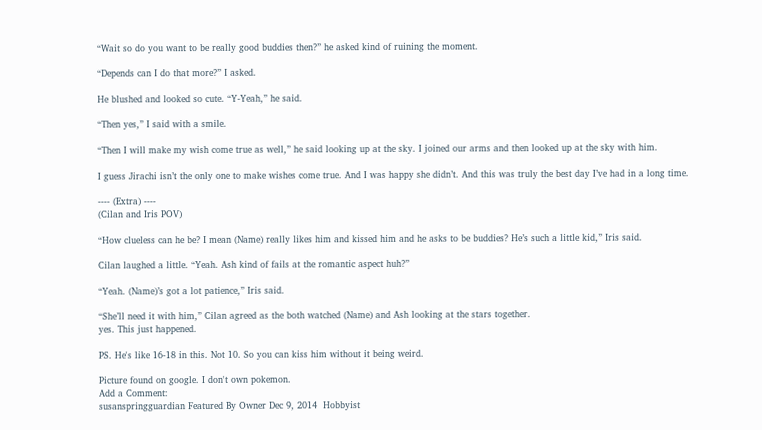“Wait so do you want to be really good buddies then?” he asked kind of ruining the moment.

“Depends can I do that more?” I asked.

He blushed and looked so cute. “Y-Yeah,” he said.

“Then yes,” I said with a smile.

“Then I will make my wish come true as well,” he said looking up at the sky. I joined our arms and then looked up at the sky with him.

I guess Jirachi isn’t the only one to make wishes come true. And I was happy she didn’t. And this was truly the best day I’ve had in a long time.

---- (Extra) ----
(Cilan and Iris POV)

“How clueless can he be? I mean (Name) really likes him and kissed him and he asks to be buddies? He’s such a little kid,” Iris said.

Cilan laughed a little. “Yeah. Ash kind of fails at the romantic aspect huh?”

“Yeah. (Name)’s got a lot patience,” Iris said.

“She’ll need it with him,” Cilan agreed as the both watched (Name) and Ash looking at the stars together.
yes. This just happened.

PS. He's like 16-18 in this. Not 10. So you can kiss him without it being weird.

Picture found on google. I don't own pokemon.
Add a Comment:
susanspringguardian Featured By Owner Dec 9, 2014  Hobbyist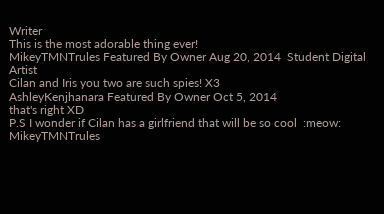Writer
This is the most adorable thing ever!
MikeyTMNTrules Featured By Owner Aug 20, 2014  Student Digital Artist
Cilan and Iris you two are such spies! X3
AshleyKenjhanara Featured By Owner Oct 5, 2014
that's right XD
P.S I wonder if Cilan has a girlfriend that will be so cool  :meow:
MikeyTMNTrules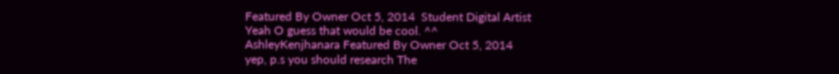Featured By Owner Oct 5, 2014  Student Digital Artist
Yeah O guess that would be cool. ^^
AshleyKenjhanara Featured By Owner Oct 5, 2014
yep, p.s you should research The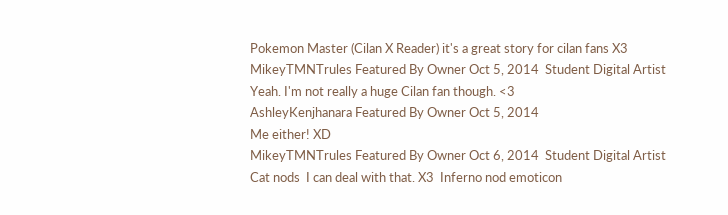Pokemon Master (Cilan X Reader) it's a great story for cilan fans X3
MikeyTMNTrules Featured By Owner Oct 5, 2014  Student Digital Artist
Yeah. I'm not really a huge Cilan fan though. <3
AshleyKenjhanara Featured By Owner Oct 5, 2014
Me either! XD
MikeyTMNTrules Featured By Owner Oct 6, 2014  Student Digital Artist
Cat nods  I can deal with that. X3  Inferno nod emoticon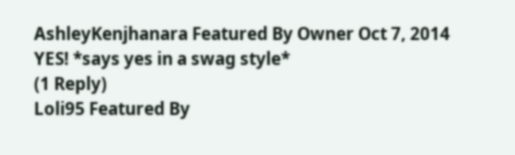AshleyKenjhanara Featured By Owner Oct 7, 2014
YES! *says yes in a swag style*
(1 Reply)
Loli95 Featured By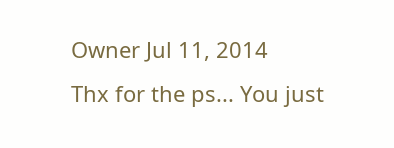Owner Jul 11, 2014
Thx for the ps... You just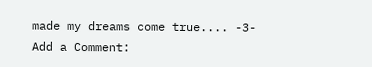made my dreams come true.... -3-
Add a Comment: